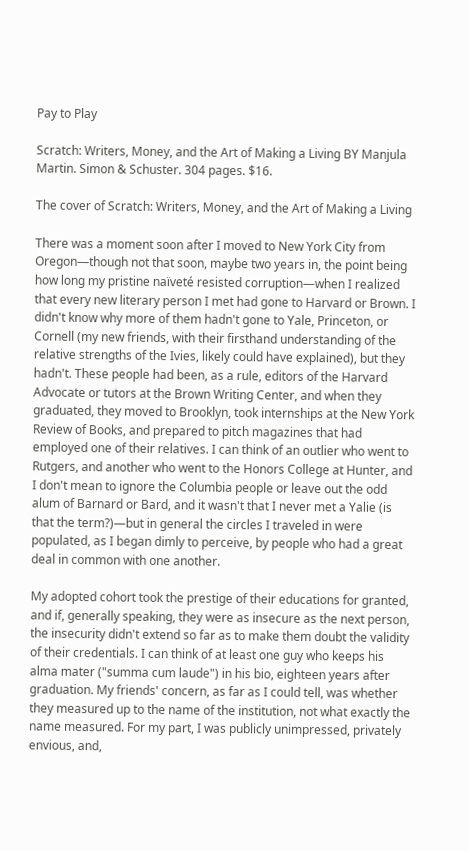Pay to Play

Scratch: Writers, Money, and the Art of Making a Living BY Manjula Martin. Simon & Schuster. 304 pages. $16.

The cover of Scratch: Writers, Money, and the Art of Making a Living

There was a moment soon after I moved to New York City from Oregon—though not that soon, maybe two years in, the point being how long my pristine naïveté resisted corruption—when I realized that every new literary person I met had gone to Harvard or Brown. I didn't know why more of them hadn't gone to Yale, Princeton, or Cornell (my new friends, with their firsthand understanding of the relative strengths of the Ivies, likely could have explained), but they hadn't. These people had been, as a rule, editors of the Harvard Advocate or tutors at the Brown Writing Center, and when they graduated, they moved to Brooklyn, took internships at the New York Review of Books, and prepared to pitch magazines that had employed one of their relatives. I can think of an outlier who went to Rutgers, and another who went to the Honors College at Hunter, and I don't mean to ignore the Columbia people or leave out the odd alum of Barnard or Bard, and it wasn't that I never met a Yalie (is that the term?)—but in general the circles I traveled in were populated, as I began dimly to perceive, by people who had a great deal in common with one another.

My adopted cohort took the prestige of their educations for granted, and if, generally speaking, they were as insecure as the next person, the insecurity didn't extend so far as to make them doubt the validity of their credentials. I can think of at least one guy who keeps his alma mater ("summa cum laude") in his bio, eighteen years after graduation. My friends' concern, as far as I could tell, was whether they measured up to the name of the institution, not what exactly the name measured. For my part, I was publicly unimpressed, privately envious, and,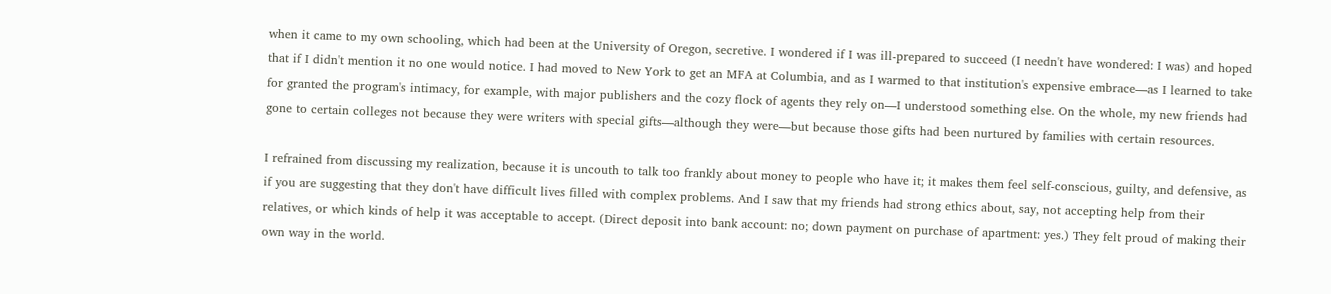when it came to my own schooling, which had been at the University of Oregon, secretive. I wondered if I was ill-prepared to succeed (I needn't have wondered: I was) and hoped that if I didn't mention it no one would notice. I had moved to New York to get an MFA at Columbia, and as I warmed to that institution's expensive embrace—as I learned to take for granted the program's intimacy, for example, with major publishers and the cozy flock of agents they rely on—I understood something else. On the whole, my new friends had gone to certain colleges not because they were writers with special gifts—although they were—but because those gifts had been nurtured by families with certain resources.

I refrained from discussing my realization, because it is uncouth to talk too frankly about money to people who have it; it makes them feel self-conscious, guilty, and defensive, as if you are suggesting that they don't have difficult lives filled with complex problems. And I saw that my friends had strong ethics about, say, not accepting help from their relatives, or which kinds of help it was acceptable to accept. (Direct deposit into bank account: no; down payment on purchase of apartment: yes.) They felt proud of making their own way in the world.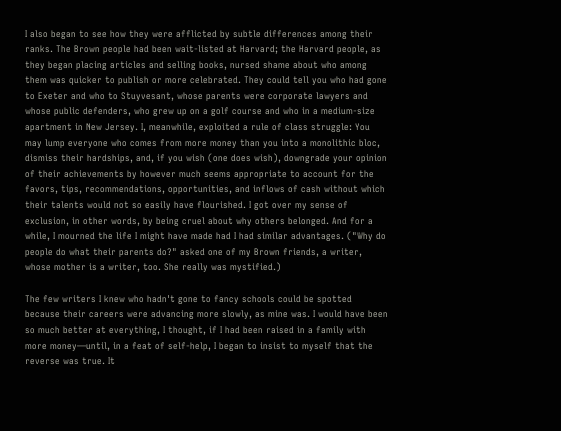I also began to see how they were afflicted by subtle differences among their ranks. The Brown people had been wait-listed at Harvard; the Harvard people, as they began placing articles and selling books, nursed shame about who among them was quicker to publish or more celebrated. They could tell you who had gone to Exeter and who to Stuyvesant, whose parents were corporate lawyers and whose public defenders, who grew up on a golf course and who in a medium-size apartment in New Jersey. I, meanwhile, exploited a rule of class struggle: You may lump everyone who comes from more money than you into a monolithic bloc, dismiss their hardships, and, if you wish (one does wish), downgrade your opinion of their achievements by however much seems appropriate to account for the favors, tips, recommendations, opportunities, and inflows of cash without which their talents would not so easily have flourished. I got over my sense of exclusion, in other words, by being cruel about why others belonged. And for a while, I mourned the life I might have made had I had similar advantages. ("Why do people do what their parents do?" asked one of my Brown friends, a writer, whose mother is a writer, too. She really was mystified.)

The few writers I knew who hadn't gone to fancy schools could be spotted because their careers were advancing more slowly, as mine was. I would have been so much better at everything, I thought, if I had been raised in a family with more money—until, in a feat of self-help, I began to insist to myself that the reverse was true. It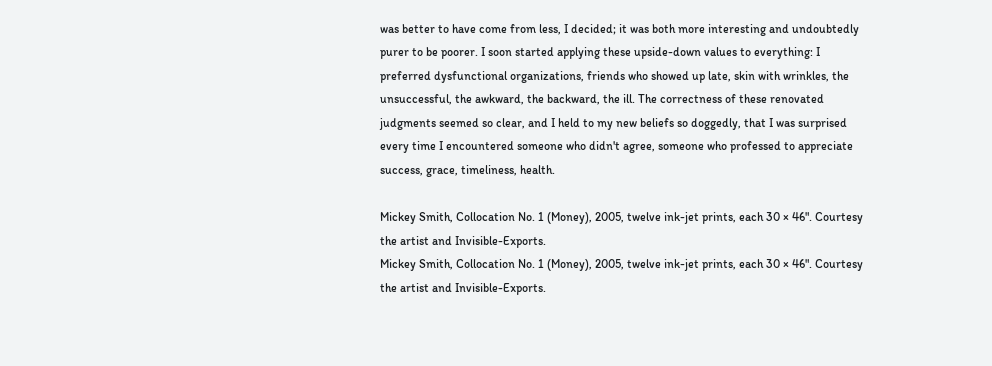was better to have come from less, I decided; it was both more interesting and undoubtedly purer to be poorer. I soon started applying these upside-down values to everything: I preferred dysfunctional organizations, friends who showed up late, skin with wrinkles, the unsuccessful, the awkward, the backward, the ill. The correctness of these renovated judgments seemed so clear, and I held to my new beliefs so doggedly, that I was surprised every time I encountered someone who didn't agree, someone who professed to appreciate success, grace, timeliness, health.

Mickey Smith, Collocation No. 1 (Money), 2005, twelve ink-jet prints, each 30 × 46". Courtesy the artist and Invisible-Exports.
Mickey Smith, Collocation No. 1 (Money), 2005, twelve ink-jet prints, each 30 × 46". Courtesy the artist and Invisible-Exports.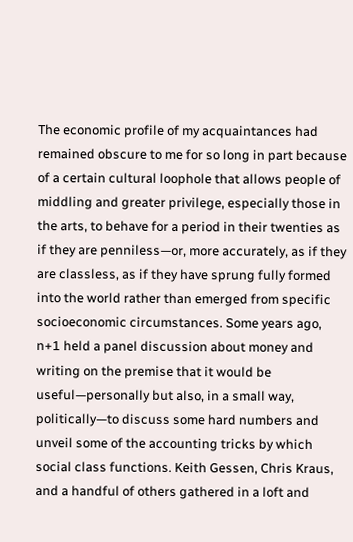The economic profile of my acquaintances had remained obscure to me for so long in part because of a certain cultural loophole that allows people of middling and greater privilege, especially those in the arts, to behave for a period in their twenties as if they are penniless—or, more accurately, as if they are classless, as if they have sprung fully formed into the world rather than emerged from specific socioeconomic circumstances. Some years ago, n+1 held a panel discussion about money and writing on the premise that it would be useful—personally but also, in a small way, politically—to discuss some hard numbers and unveil some of the accounting tricks by which social class functions. Keith Gessen, Chris Kraus, and a handful of others gathered in a loft and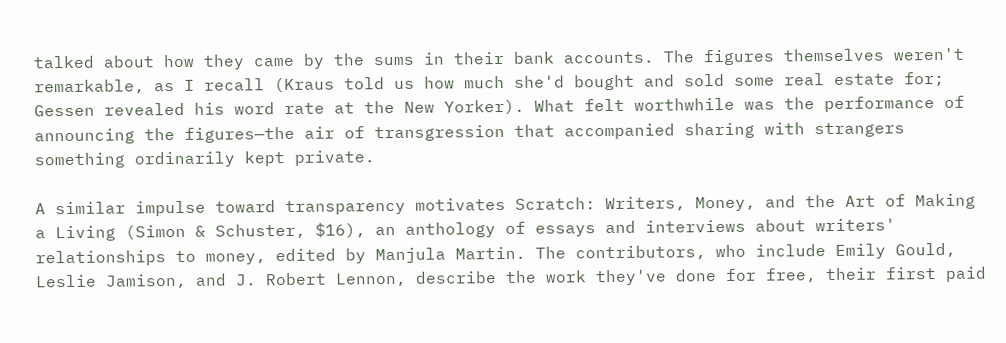talked about how they came by the sums in their bank accounts. The figures themselves weren't remarkable, as I recall (Kraus told us how much she'd bought and sold some real estate for; Gessen revealed his word rate at the New Yorker). What felt worthwhile was the performance of announcing the figures—the air of transgression that accompanied sharing with strangers something ordinarily kept private.

A similar impulse toward transparency motivates Scratch: Writers, Money, and the Art of Making a Living (Simon & Schuster, $16), an anthology of essays and interviews about writers' relationships to money, edited by Manjula Martin. The contributors, who include Emily Gould, Leslie Jamison, and J. Robert Lennon, describe the work they've done for free, their first paid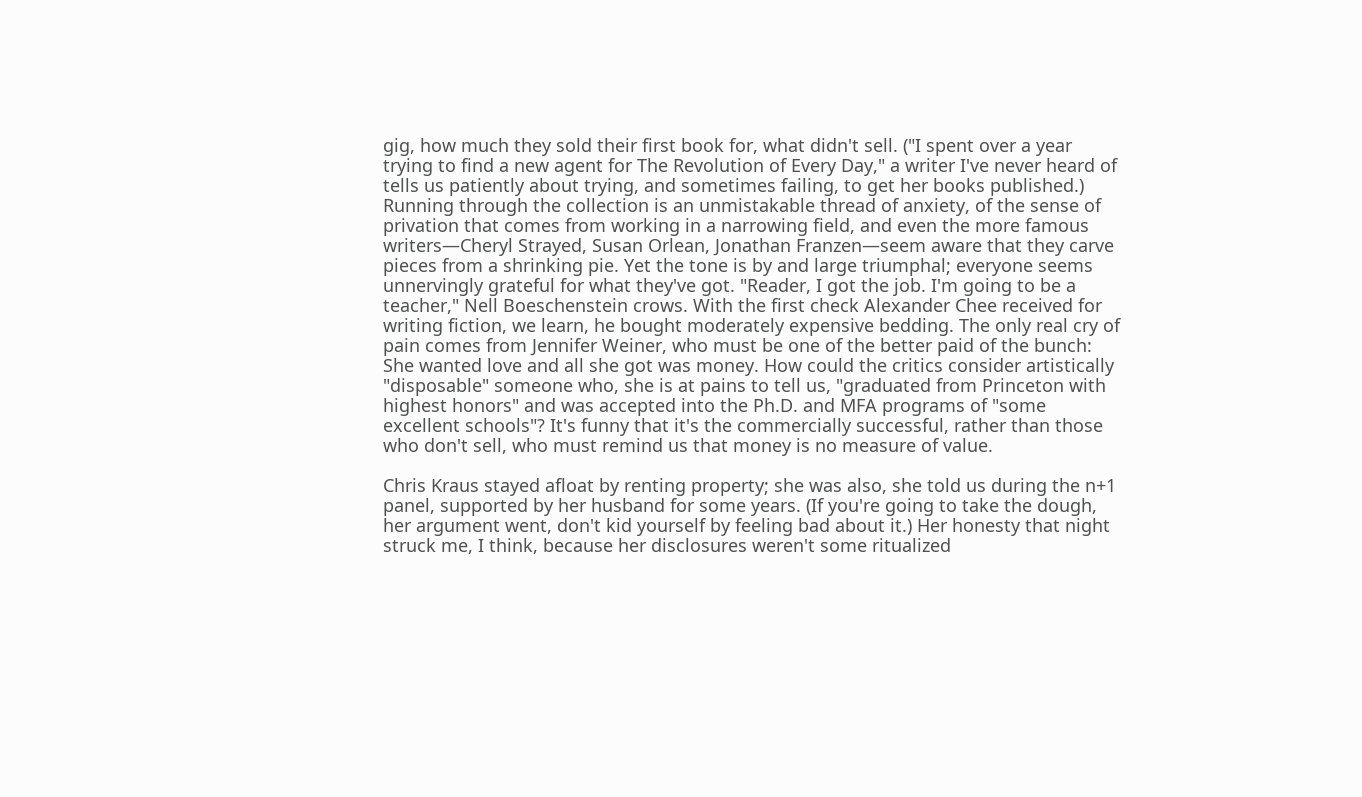gig, how much they sold their first book for, what didn't sell. ("I spent over a year trying to find a new agent for The Revolution of Every Day," a writer I've never heard of tells us patiently about trying, and sometimes failing, to get her books published.) Running through the collection is an unmistakable thread of anxiety, of the sense of privation that comes from working in a narrowing field, and even the more famous writers—Cheryl Strayed, Susan Orlean, Jonathan Franzen—seem aware that they carve pieces from a shrinking pie. Yet the tone is by and large triumphal; everyone seems unnervingly grateful for what they've got. "Reader, I got the job. I'm going to be a teacher," Nell Boeschenstein crows. With the first check Alexander Chee received for writing fiction, we learn, he bought moderately expensive bedding. The only real cry of pain comes from Jennifer Weiner, who must be one of the better paid of the bunch: She wanted love and all she got was money. How could the critics consider artistically "disposable" someone who, she is at pains to tell us, "graduated from Princeton with highest honors" and was accepted into the Ph.D. and MFA programs of "some excellent schools"? It's funny that it's the commercially successful, rather than those who don't sell, who must remind us that money is no measure of value.

Chris Kraus stayed afloat by renting property; she was also, she told us during the n+1 panel, supported by her husband for some years. (If you're going to take the dough, her argument went, don't kid yourself by feeling bad about it.) Her honesty that night struck me, I think, because her disclosures weren't some ritualized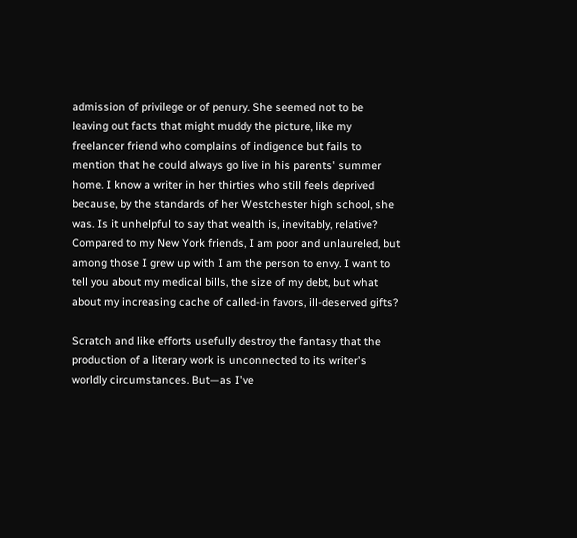admission of privilege or of penury. She seemed not to be leaving out facts that might muddy the picture, like my freelancer friend who complains of indigence but fails to mention that he could always go live in his parents' summer home. I know a writer in her thirties who still feels deprived because, by the standards of her Westchester high school, she was. Is it unhelpful to say that wealth is, inevitably, relative? Compared to my New York friends, I am poor and unlaureled, but among those I grew up with I am the person to envy. I want to tell you about my medical bills, the size of my debt, but what about my increasing cache of called-in favors, ill-deserved gifts?

Scratch and like efforts usefully destroy the fantasy that the production of a literary work is unconnected to its writer's worldly circumstances. But—as I've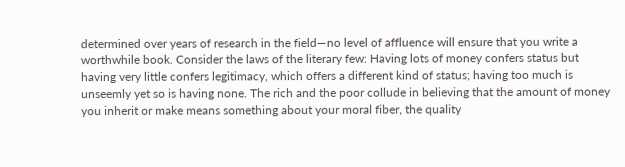determined over years of research in the field—no level of affluence will ensure that you write a worthwhile book. Consider the laws of the literary few: Having lots of money confers status but having very little confers legitimacy, which offers a different kind of status; having too much is unseemly yet so is having none. The rich and the poor collude in believing that the amount of money you inherit or make means something about your moral fiber, the quality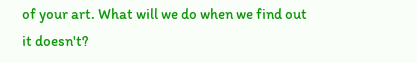of your art. What will we do when we find out it doesn't?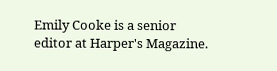Emily Cooke is a senior editor at Harper's Magazine.